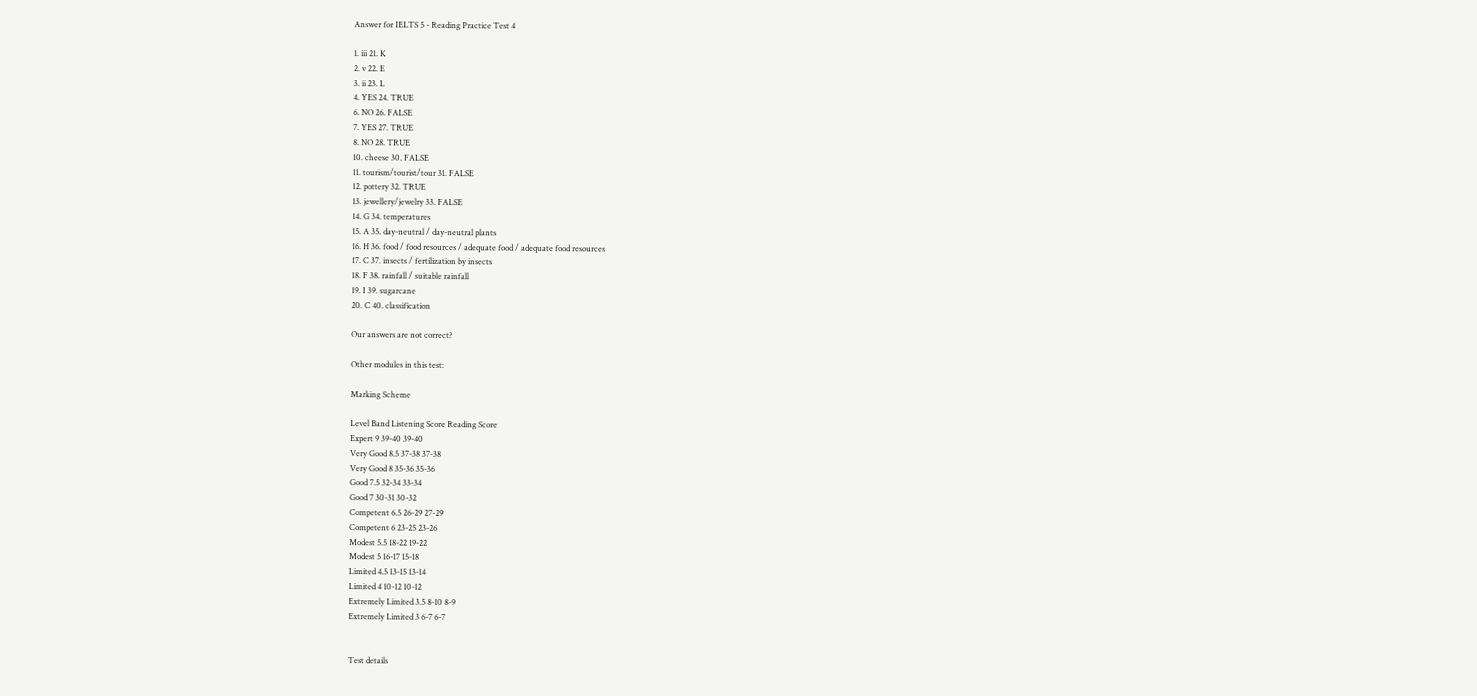Answer for IELTS 5 - Reading Practice Test 4

1. iii 21. K
2. v 22. E
3. ii 23. L
4. YES 24. TRUE
6. NO 26. FALSE
7. YES 27. TRUE
8. NO 28. TRUE
10. cheese 30. FALSE
11. tourism/tourist/tour 31. FALSE
12. pottery 32. TRUE
13. jewellery/jewelry 33. FALSE
14. G 34. temperatures
15. A 35. day-neutral / day-neutral plants
16. H 36. food / food resources / adequate food / adequate food resources
17. C 37. insects / fertilization by insects
18. F 38. rainfall / suitable rainfall
19. I 39. sugarcane
20. C 40. classification

Our answers are not correct?

Other modules in this test:

Marking Scheme

Level Band Listening Score Reading Score
Expert 9 39-40 39-40
Very Good 8.5 37-38 37-38
Very Good 8 35-36 35-36
Good 7.5 32-34 33-34
Good 7 30-31 30-32
Competent 6.5 26-29 27-29
Competent 6 23-25 23-26
Modest 5.5 18-22 19-22
Modest 5 16-17 15-18
Limited 4.5 13-15 13-14
Limited 4 10-12 10-12
Extremely Limited 3.5 8-10 8-9
Extremely Limited 3 6-7 6-7


Test details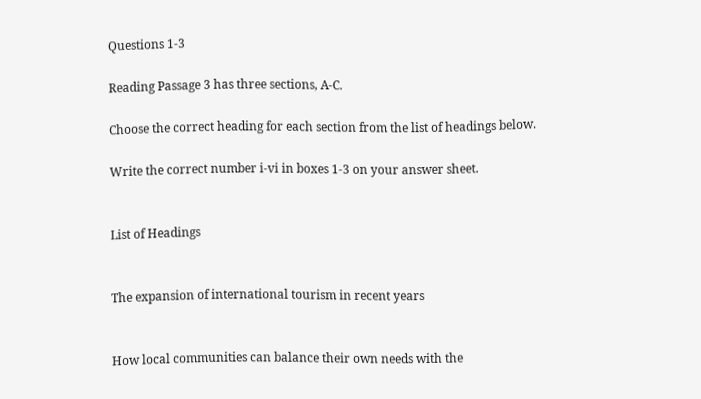Questions 1-3

Reading Passage 3 has three sections, A-C.

Choose the correct heading for each section from the list of headings below.

Write the correct number i-vi in boxes 1-3 on your answer sheet.


List of Headings


The expansion of international tourism in recent years


How local communities can balance their own needs with the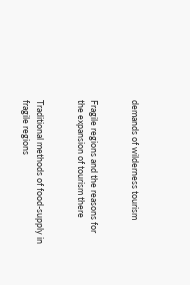demands of wilderness tourism


Fragile regions and the reasons for the expansion of tourism there


Traditional methods of food-supply in fragile regions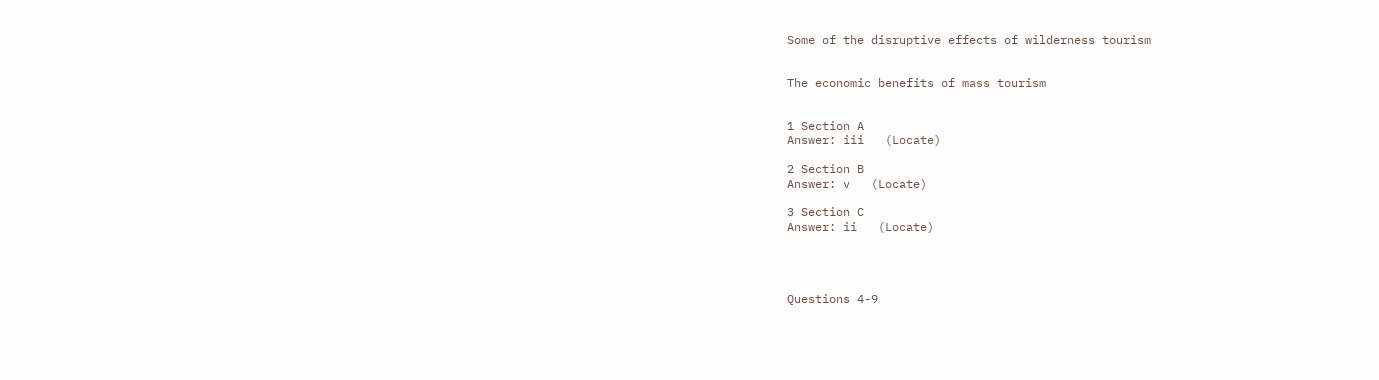Some of the disruptive effects of wilderness tourism


The economic benefits of mass tourism


1 Section A
Answer: iii   (Locate)

2 Section B
Answer: v   (Locate)

3 Section C
Answer: ii   (Locate)




Questions 4-9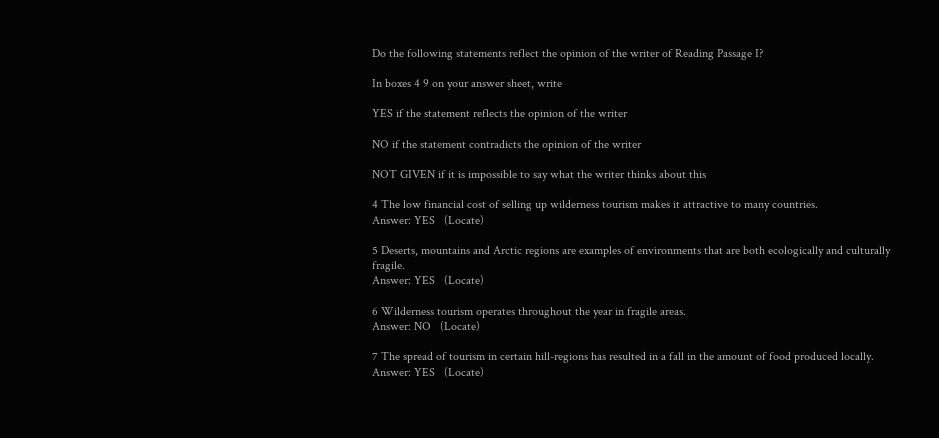Do the following statements reflect the opinion of the writer of Reading Passage I?

In boxes 4 9 on your answer sheet, write

YES if the statement reflects the opinion of the writer

NO if the statement contradicts the opinion of the writer

NOT GIVEN if it is impossible to say what the writer thinks about this

4 The low financial cost of selling up wilderness tourism makes it attractive to many countries.
Answer: YES   (Locate)

5 Deserts, mountains and Arctic regions are examples of environments that are both ecologically and culturally fragile.
Answer: YES   (Locate)

6 Wilderness tourism operates throughout the year in fragile areas.
Answer: NO   (Locate)

7 The spread of tourism in certain hill-regions has resulted in a fall in the amount of food produced locally.
Answer: YES   (Locate)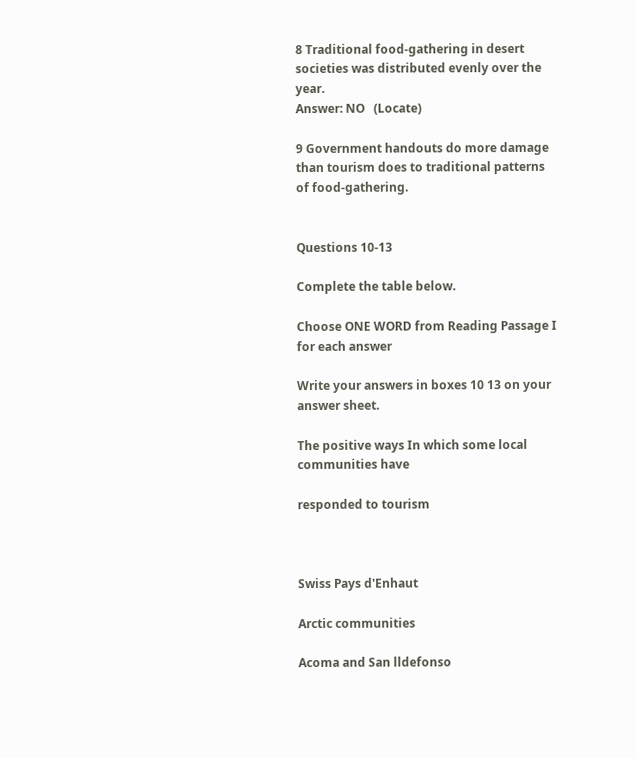8 Traditional food-gathering in desert societies was distributed evenly over the year.
Answer: NO   (Locate)

9 Government handouts do more damage than tourism does to traditional patterns of food-gathering.


Questions 10-13

Complete the table below.

Choose ONE WORD from Reading Passage I for each answer

Write your answers in boxes 10 13 on your answer sheet.

The positive ways In which some local communities have

responded to tourism



Swiss Pays d'Enhaut

Arctic communities

Acoma and San lldefonso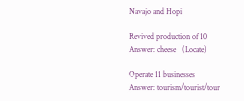Navajo and Hopi

Revived production of 10
Answer: cheese   (Locate)

Operate 11 businesses
Answer: tourism/tourist/tour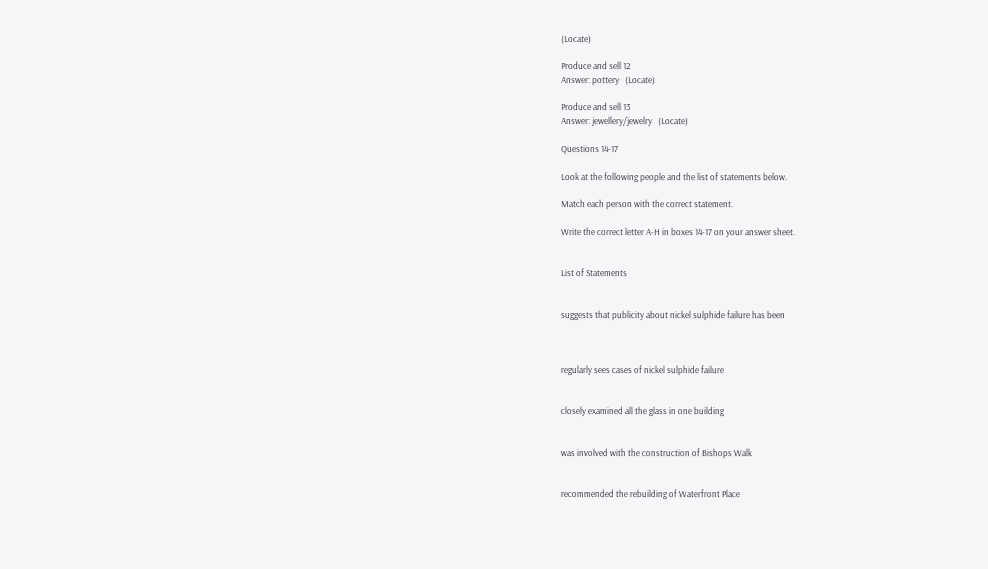(Locate)

Produce and sell 12
Answer: pottery   (Locate)

Produce and sell 13
Answer: jewellery/jewelry   (Locate)

Questions 14-17

Look at the following people and the list of statements below.

Match each person with the correct statement.

Write the correct letter A-H in boxes 14-17 on your answer sheet.


List of Statements


suggests that publicity about nickel sulphide failure has been



regularly sees cases of nickel sulphide failure


closely examined all the glass in one building


was involved with the construction of Bishops Walk


recommended the rebuilding of Waterfront Place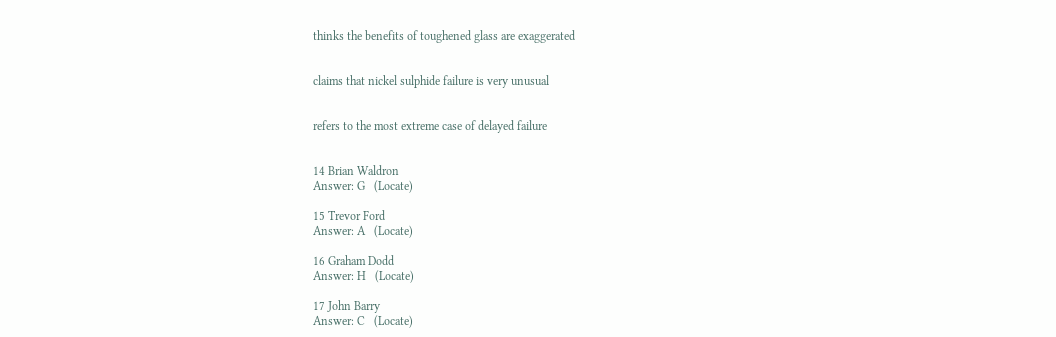thinks the benefits of toughened glass are exaggerated


claims that nickel sulphide failure is very unusual


refers to the most extreme case of delayed failure


14 Brian Waldron
Answer: G   (Locate)

15 Trevor Ford
Answer: A   (Locate)

16 Graham Dodd
Answer: H   (Locate)

17 John Barry
Answer: C   (Locate)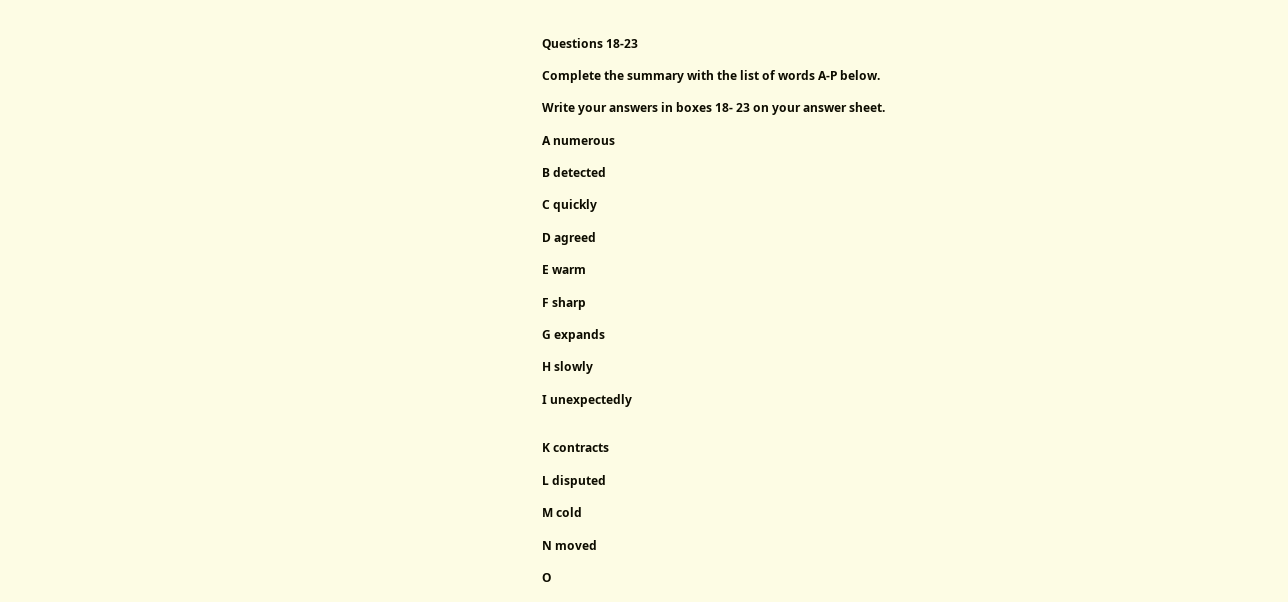Questions 18-23

Complete the summary with the list of words A-P below.

Write your answers in boxes 18- 23 on your answer sheet.

A numerous

B detected

C quickly

D agreed

E warm

F sharp

G expands

H slowly

I unexpectedly


K contracts

L disputed

M cold

N moved

O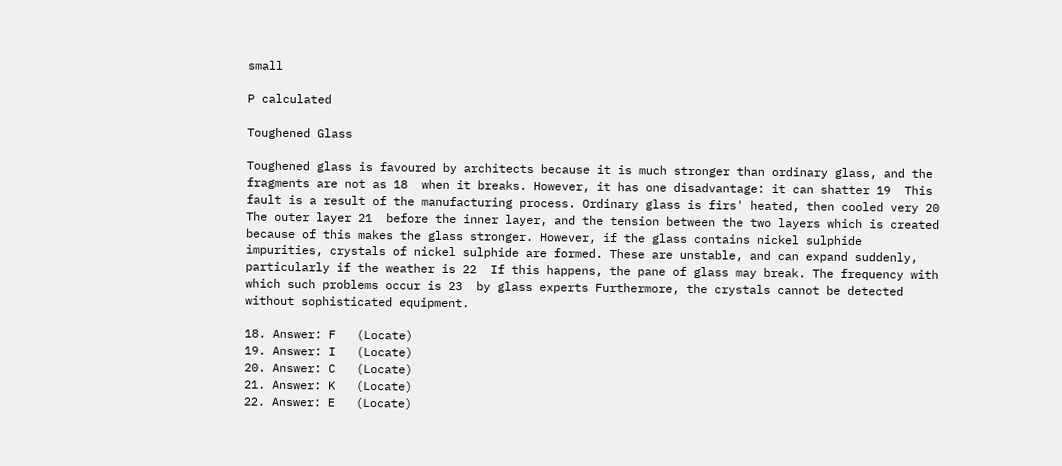small

P calculated

Toughened Glass

Toughened glass is favoured by architects because it is much stronger than ordinary glass, and the fragments are not as 18  when it breaks. However, it has one disadvantage: it can shatter 19  This fault is a result of the manufacturing process. Ordinary glass is firs' heated, then cooled very 20  The outer layer 21  before the inner layer, and the tension between the two layers which is created because of this makes the glass stronger. However, if the glass contains nickel sulphide impurities, crystals of nickel sulphide are formed. These are unstable, and can expand suddenly, particularly if the weather is 22  If this happens, the pane of glass may break. The frequency with which such problems occur is 23  by glass experts Furthermore, the crystals cannot be detected without sophisticated equipment.

18. Answer: F   (Locate)
19. Answer: I   (Locate)
20. Answer: C   (Locate)
21. Answer: K   (Locate)
22. Answer: E   (Locate)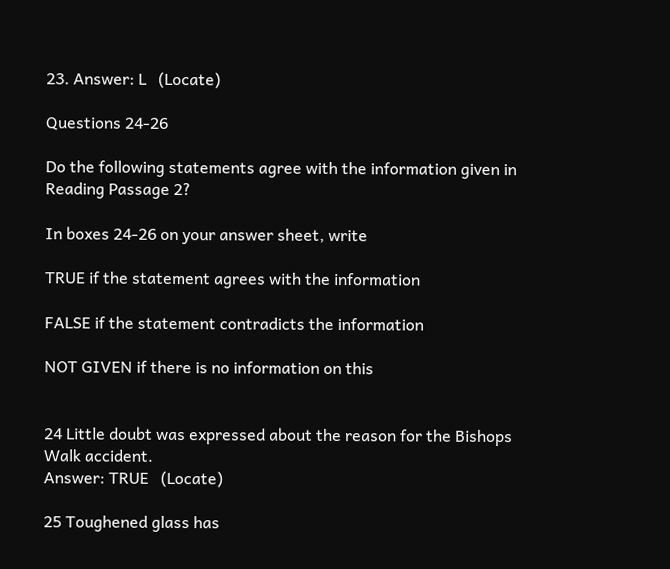23. Answer: L   (Locate)

Questions 24-26

Do the following statements agree with the information given in Reading Passage 2?

In boxes 24-26 on your answer sheet, write

TRUE if the statement agrees with the information

FALSE if the statement contradicts the information

NOT GIVEN if there is no information on this


24 Little doubt was expressed about the reason for the Bishops Walk accident.
Answer: TRUE   (Locate)

25 Toughened glass has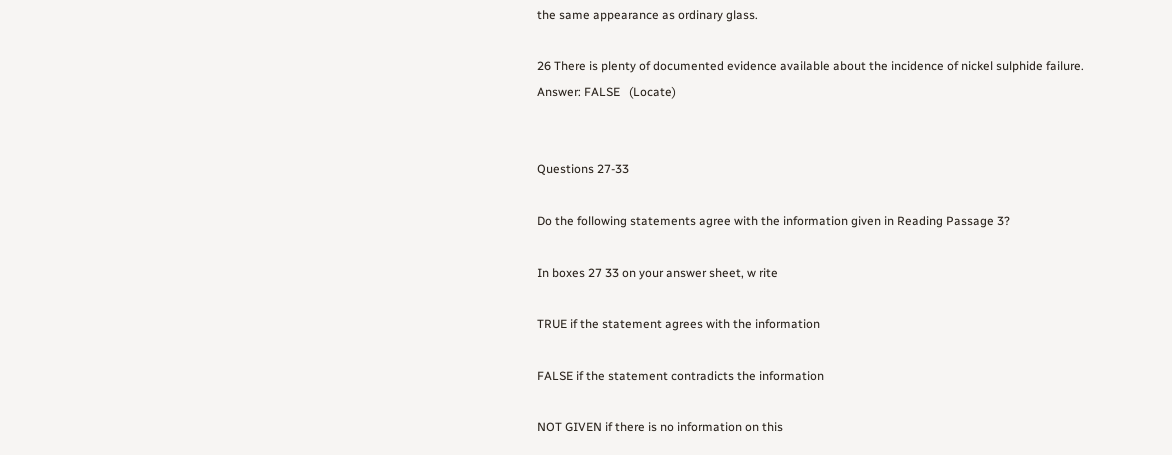the same appearance as ordinary glass.

26 There is plenty of documented evidence available about the incidence of nickel sulphide failure.
Answer: FALSE   (Locate)


Questions 27-33

Do the following statements agree with the information given in Reading Passage 3?

In boxes 27 33 on your answer sheet, w rite

TRUE if the statement agrees with the information

FALSE if the statement contradicts the information

NOT GIVEN if there is no information on this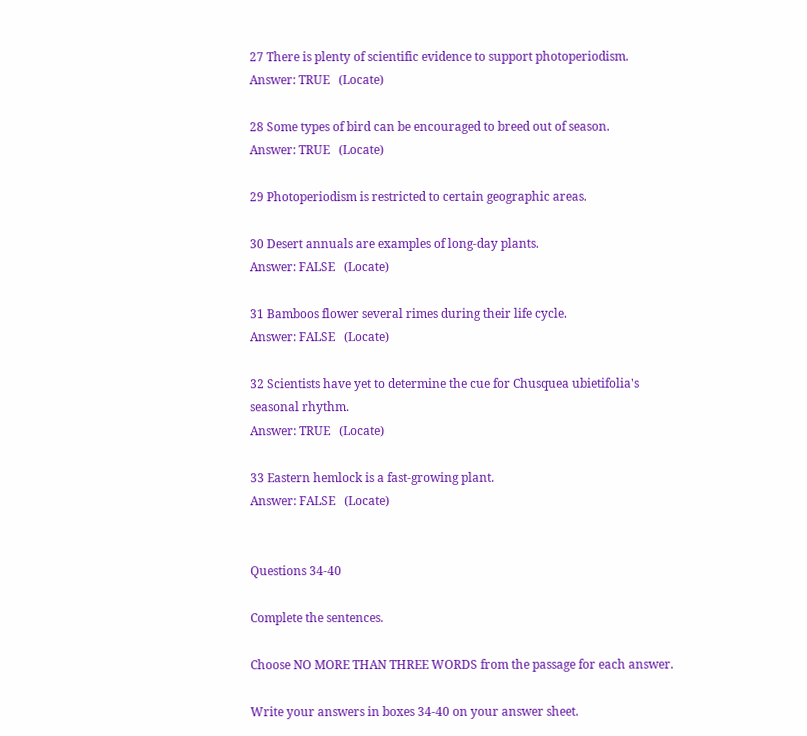27 There is plenty of scientific evidence to support photoperiodism.
Answer: TRUE   (Locate)

28 Some types of bird can be encouraged to breed out of season.
Answer: TRUE   (Locate)

29 Photoperiodism is restricted to certain geographic areas.

30 Desert annuals are examples of long-day plants.
Answer: FALSE   (Locate)

31 Bamboos flower several rimes during their life cycle.
Answer: FALSE   (Locate)

32 Scientists have yet to determine the cue for Chusquea ubietifolia's seasonal rhythm.
Answer: TRUE   (Locate)

33 Eastern hemlock is a fast-growing plant.
Answer: FALSE   (Locate)


Questions 34-40

Complete the sentences.

Choose NO MORE THAN THREE WORDS from the passage for each answer.

Write your answers in boxes 34-40 on your answer sheet.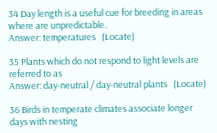34 Day length is a useful cue for breeding in areas where are unpredictable.
Answer: temperatures   (Locate)

35 Plants which do not respond to light levels are referred to as
Answer: day-neutral / day-neutral plants   (Locate)

36 Birds in temperate climates associate longer days with nesting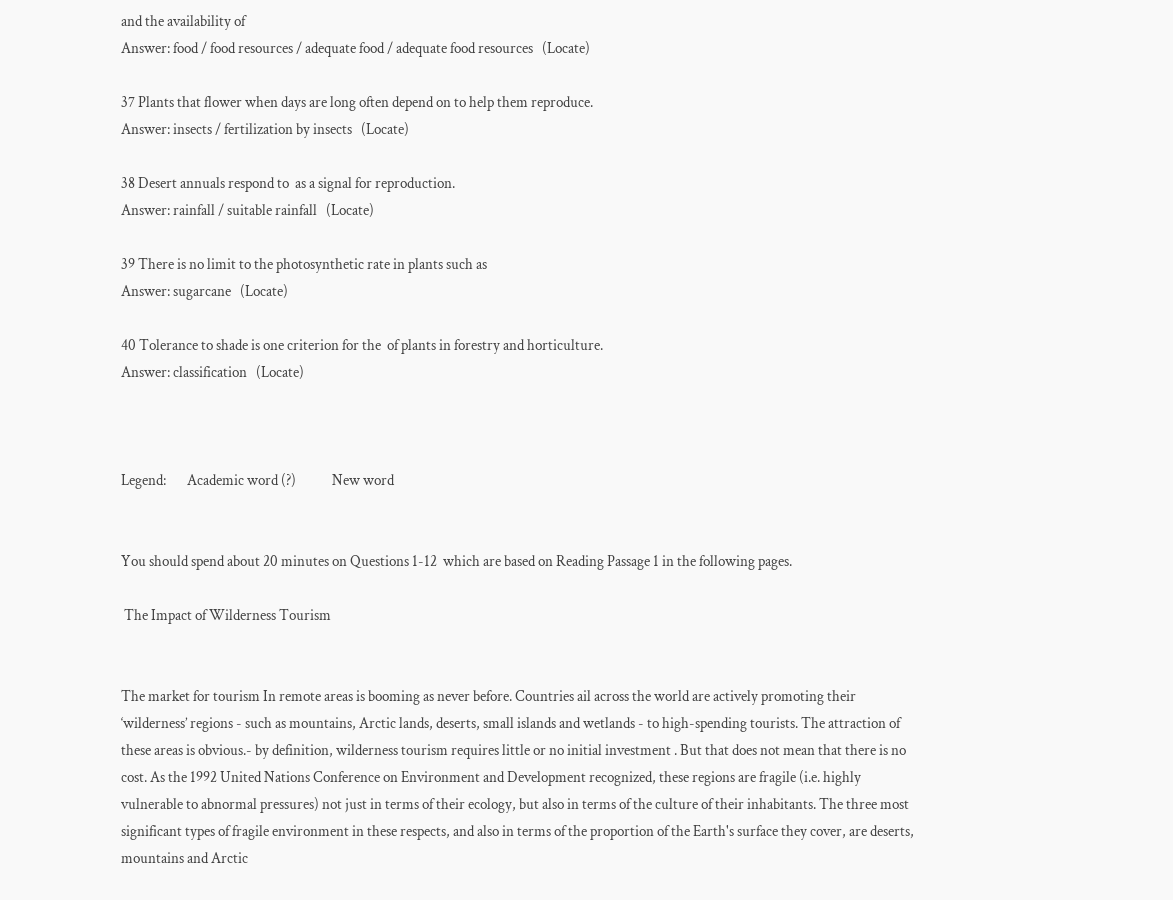and the availability of
Answer: food / food resources / adequate food / adequate food resources   (Locate)

37 Plants that flower when days are long often depend on to help them reproduce.
Answer: insects / fertilization by insects   (Locate)

38 Desert annuals respond to  as a signal for reproduction.
Answer: rainfall / suitable rainfall   (Locate)

39 There is no limit to the photosynthetic rate in plants such as
Answer: sugarcane   (Locate)

40 Tolerance to shade is one criterion for the  of plants in forestry and horticulture.
Answer: classification   (Locate)



Legend:       Academic word (?)            New word


You should spend about 20 minutes on Questions 1-12  which are based on Reading Passage 1 in the following pages.

 The Impact of Wilderness Tourism


The market for tourism In remote areas is booming as never before. Countries ail across the world are actively promoting their ‘wilderness’ regions - such as mountains, Arctic lands, deserts, small islands and wetlands - to high-spending tourists. The attraction of these areas is obvious.- by definition, wilderness tourism requires little or no initial investment . But that does not mean that there is no cost. As the 1992 United Nations Conference on Environment and Development recognized, these regions are fragile (i.e. highly vulnerable to abnormal pressures) not just in terms of their ecology, but also in terms of the culture of their inhabitants. The three most significant types of fragile environment in these respects, and also in terms of the proportion of the Earth's surface they cover, are deserts, mountains and Arctic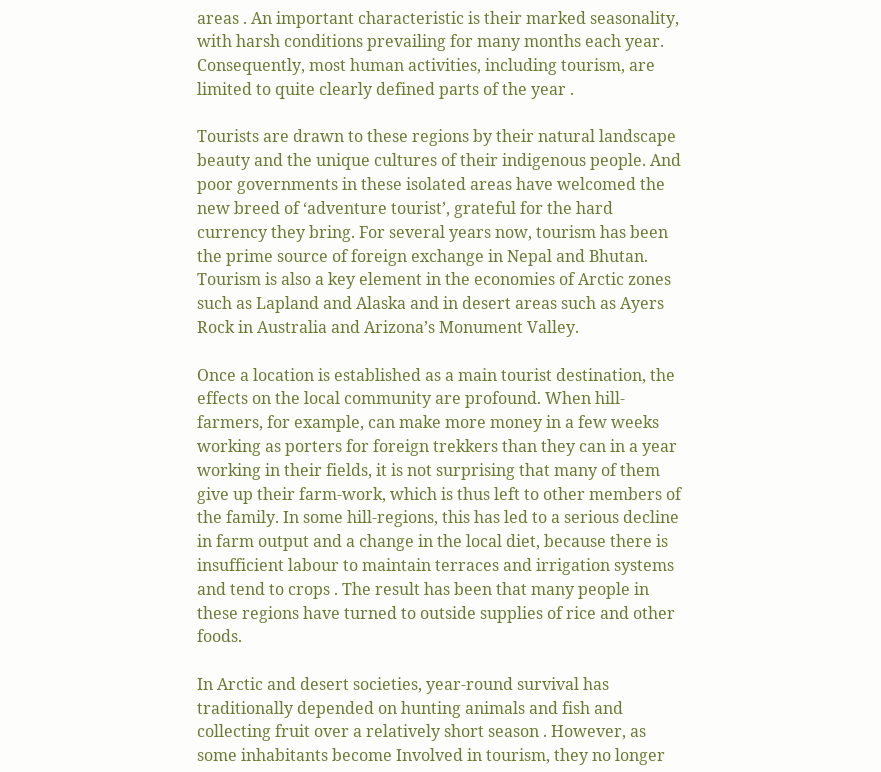areas . An important characteristic is their marked seasonality, with harsh conditions prevailing for many months each year. Consequently, most human activities, including tourism, are limited to quite clearly defined parts of the year .

Tourists are drawn to these regions by their natural landscape beauty and the unique cultures of their indigenous people. And poor governments in these isolated areas have welcomed the new breed of ‘adventure tourist’, grateful for the hard currency they bring. For several years now, tourism has been the prime source of foreign exchange in Nepal and Bhutan. Tourism is also a key element in the economies of Arctic zones such as Lapland and Alaska and in desert areas such as Ayers Rock in Australia and Arizona’s Monument Valley.

Once a location is established as a main tourist destination, the effects on the local community are profound. When hill-farmers, for example, can make more money in a few weeks working as porters for foreign trekkers than they can in a year working in their fields, it is not surprising that many of them give up their farm-work, which is thus left to other members of the family. In some hill-regions, this has led to a serious decline in farm output and a change in the local diet, because there is insufficient labour to maintain terraces and irrigation systems and tend to crops . The result has been that many people in these regions have turned to outside supplies of rice and other foods.

In Arctic and desert societies, year-round survival has traditionally depended on hunting animals and fish and collecting fruit over a relatively short season . However, as some inhabitants become Involved in tourism, they no longer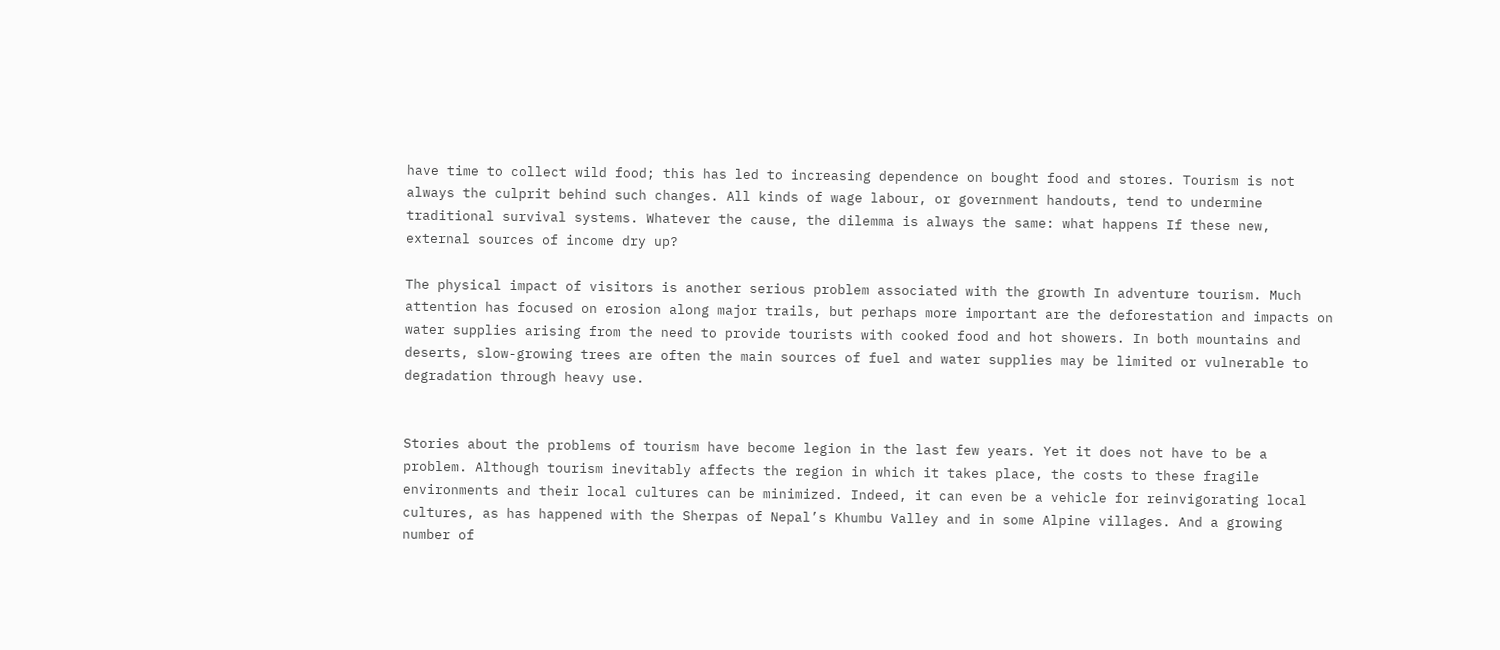have time to collect wild food; this has led to increasing dependence on bought food and stores. Tourism is not always the culprit behind such changes. All kinds of wage labour, or government handouts, tend to undermine traditional survival systems. Whatever the cause, the dilemma is always the same: what happens If these new, external sources of income dry up?

The physical impact of visitors is another serious problem associated with the growth In adventure tourism. Much attention has focused on erosion along major trails, but perhaps more important are the deforestation and impacts on water supplies arising from the need to provide tourists with cooked food and hot showers. In both mountains and deserts, slow-growing trees are often the main sources of fuel and water supplies may be limited or vulnerable to degradation through heavy use.


Stories about the problems of tourism have become legion in the last few years. Yet it does not have to be a problem. Although tourism inevitably affects the region in which it takes place, the costs to these fragile environments and their local cultures can be minimized. Indeed, it can even be a vehicle for reinvigorating local cultures, as has happened with the Sherpas of Nepal’s Khumbu Valley and in some Alpine villages. And a growing number of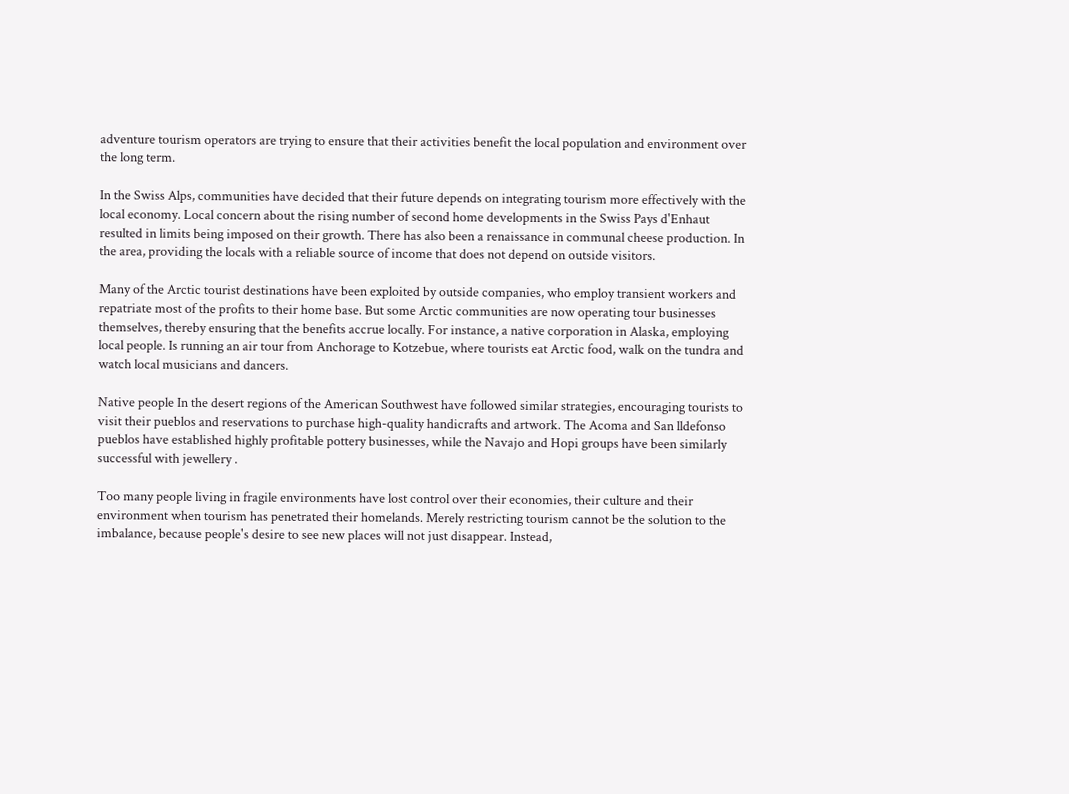adventure tourism operators are trying to ensure that their activities benefit the local population and environment over the long term.

In the Swiss Alps, communities have decided that their future depends on integrating tourism more effectively with the local economy. Local concern about the rising number of second home developments in the Swiss Pays d'Enhaut resulted in limits being imposed on their growth. There has also been a renaissance in communal cheese production. In the area, providing the locals with a reliable source of income that does not depend on outside visitors.

Many of the Arctic tourist destinations have been exploited by outside companies, who employ transient workers and repatriate most of the profits to their home base. But some Arctic communities are now operating tour businesses themselves, thereby ensuring that the benefits accrue locally. For instance, a native corporation in Alaska, employing local people. Is running an air tour from Anchorage to Kotzebue, where tourists eat Arctic food, walk on the tundra and watch local musicians and dancers.

Native people In the desert regions of the American Southwest have followed similar strategies, encouraging tourists to visit their pueblos and reservations to purchase high-quality handicrafts and artwork. The Acoma and San lldefonso pueblos have established highly profitable pottery businesses, while the Navajo and Hopi groups have been similarly successful with jewellery .

Too many people living in fragile environments have lost control over their economies, their culture and their environment when tourism has penetrated their homelands. Merely restricting tourism cannot be the solution to the imbalance, because people's desire to see new places will not just disappear. Instead,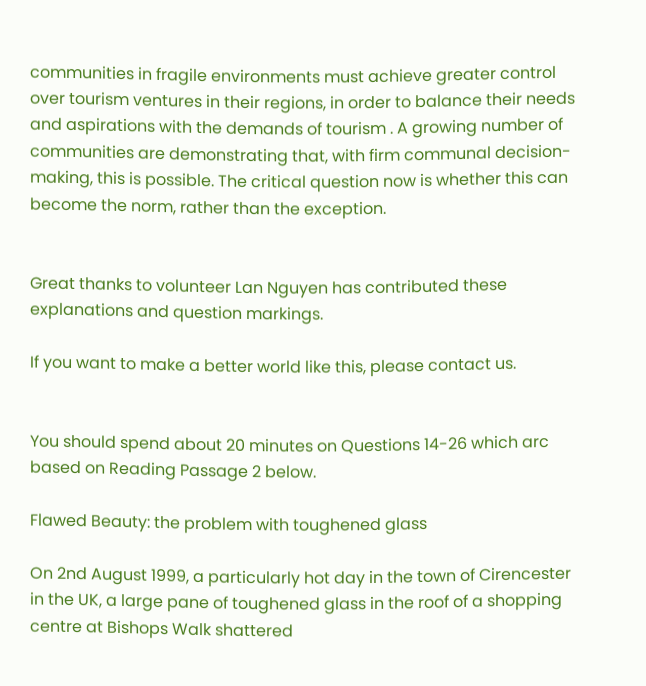communities in fragile environments must achieve greater control over tourism ventures in their regions, in order to balance their needs and aspirations with the demands of tourism . A growing number of communities are demonstrating that, with firm communal decision-making, this is possible. The critical question now is whether this can become the norm, rather than the exception.


Great thanks to volunteer Lan Nguyen has contributed these explanations and question markings.

If you want to make a better world like this, please contact us.


You should spend about 20 minutes on Questions 14-26 which arc based on Reading Passage 2 below.

Flawed Beauty: the problem with toughened glass

On 2nd August 1999, a particularly hot day in the town of Cirencester in the UK, a large pane of toughened glass in the roof of a shopping centre at Bishops Walk shattered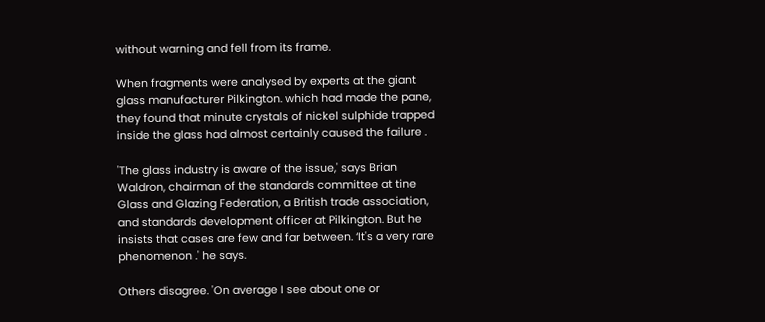without warning and fell from its frame.

When fragments were analysed by experts at the giant glass manufacturer Pilkington. which had made the pane, they found that minute crystals of nickel sulphide trapped inside the glass had almost certainly caused the failure .

'The glass industry is aware of the issue,' says Brian Waldron, chairman of the standards committee at tine Glass and Glazing Federation, a British trade association, and standards development officer at Pilkington. But he insists that cases are few and far between. ‘It's a very rare phenomenon .' he says.

Others disagree. 'On average I see about one or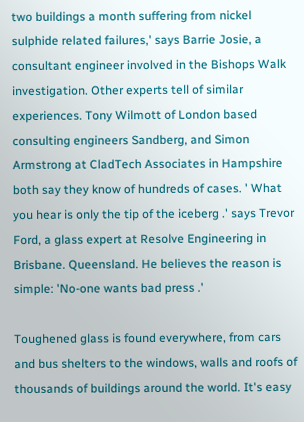two buildings a month suffering from nickel sulphide related failures,' says Barrie Josie, a consultant engineer involved in the Bishops Walk investigation. Other experts tell of similar experiences. Tony Wilmott of London based consulting engineers Sandberg, and Simon Armstrong at CladTech Associates in Hampshire both say they know of hundreds of cases. ' What you hear is only the tip of the iceberg .' says Trevor Ford, a glass expert at Resolve Engineering in Brisbane. Queensland. He believes the reason is simple: 'No-one wants bad press .'

Toughened glass is found everywhere, from cars and bus shelters to the windows, walls and roofs of thousands of buildings around the world. It's easy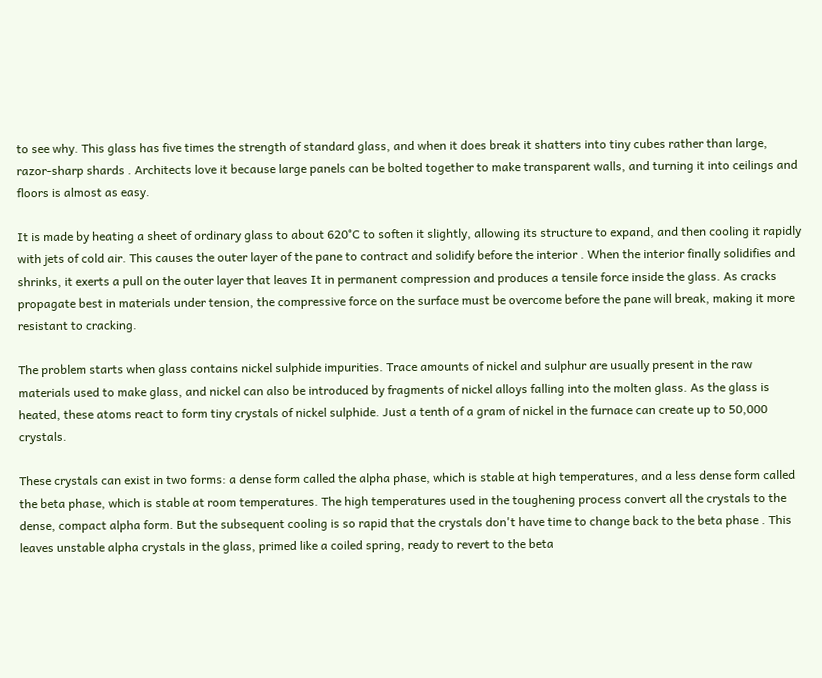to see why. This glass has five times the strength of standard glass, and when it does break it shatters into tiny cubes rather than large, razor-sharp shards . Architects love it because large panels can be bolted together to make transparent walls, and turning it into ceilings and floors is almost as easy.

It is made by heating a sheet of ordinary glass to about 620°C to soften it slightly, allowing its structure to expand, and then cooling it rapidly with jets of cold air. This causes the outer layer of the pane to contract and solidify before the interior . When the interior finally solidifies and shrinks, it exerts a pull on the outer layer that leaves It in permanent compression and produces a tensile force inside the glass. As cracks propagate best in materials under tension, the compressive force on the surface must be overcome before the pane will break, making it more resistant to cracking.

The problem starts when glass contains nickel sulphide impurities. Trace amounts of nickel and sulphur are usually present in the raw materials used to make glass, and nickel can also be introduced by fragments of nickel alloys falling into the molten glass. As the glass is heated, these atoms react to form tiny crystals of nickel sulphide. Just a tenth of a gram of nickel in the furnace can create up to 50,000 crystals.

These crystals can exist in two forms: a dense form called the alpha phase, which is stable at high temperatures, and a less dense form called the beta phase, which is stable at room temperatures. The high temperatures used in the toughening process convert all the crystals to the dense, compact alpha form. But the subsequent cooling is so rapid that the crystals don't have time to change back to the beta phase . This leaves unstable alpha crystals in the glass, primed like a coiled spring, ready to revert to the beta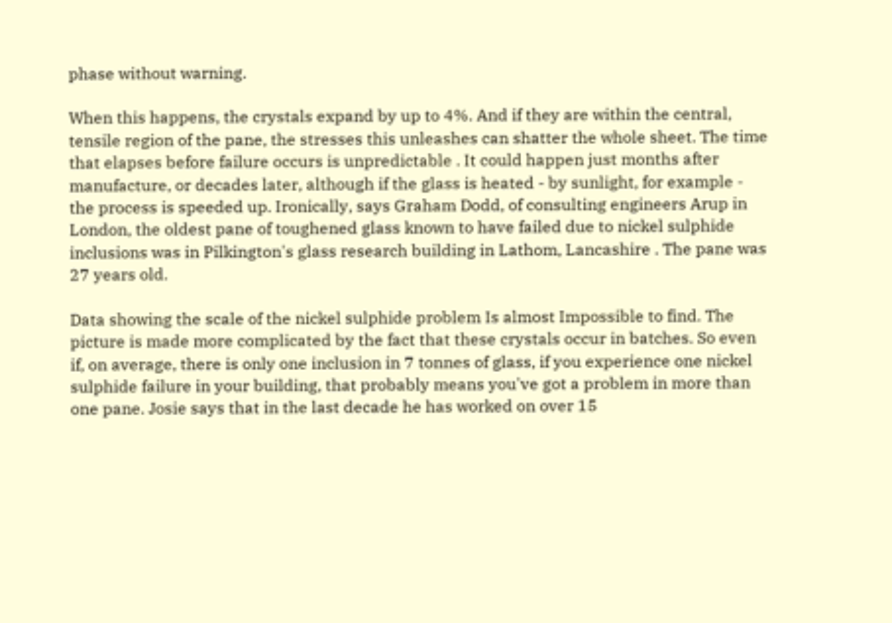phase without warning.

When this happens, the crystals expand by up to 4%. And if they are within the central, tensile region of the pane, the stresses this unleashes can shatter the whole sheet. The time that elapses before failure occurs is unpredictable . It could happen just months after manufacture, or decades later, although if the glass is heated - by sunlight, for example - the process is speeded up. Ironically, says Graham Dodd, of consulting engineers Arup in London, the oldest pane of toughened glass known to have failed due to nickel sulphide inclusions was in Pilkington's glass research building in Lathom, Lancashire . The pane was 27 years old.

Data showing the scale of the nickel sulphide problem Is almost Impossible to find. The picture is made more complicated by the fact that these crystals occur in batches. So even if, on average, there is only one inclusion in 7 tonnes of glass, if you experience one nickel sulphide failure in your building, that probably means you've got a problem in more than one pane. Josie says that in the last decade he has worked on over 15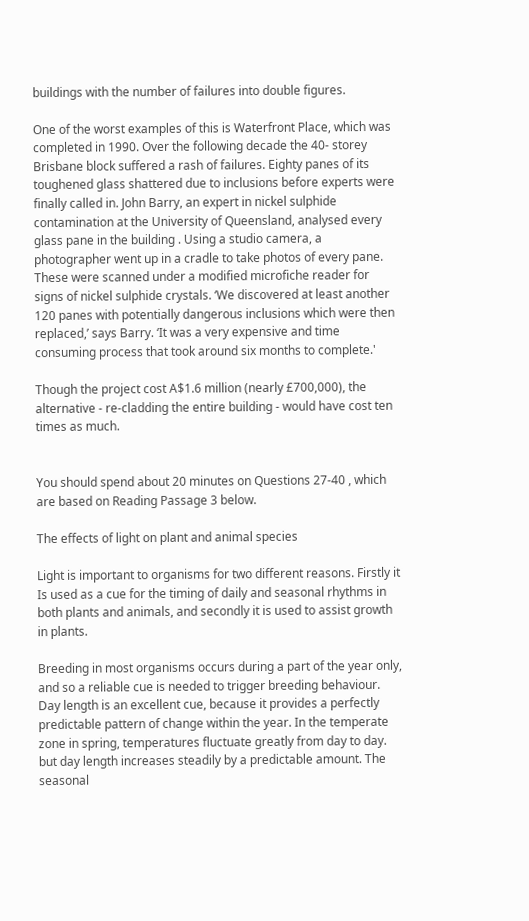buildings with the number of failures into double figures.

One of the worst examples of this is Waterfront Place, which was completed in 1990. Over the following decade the 40- storey Brisbane block suffered a rash of failures. Eighty panes of its toughened glass shattered due to inclusions before experts were finally called in. John Barry, an expert in nickel sulphide contamination at the University of Queensland, analysed every glass pane in the building . Using a studio camera, a photographer went up in a cradle to take photos of every pane. These were scanned under a modified microfiche reader for signs of nickel sulphide crystals. ‘We discovered at least another 120 panes with potentially dangerous inclusions which were then replaced,’ says Barry. ‘It was a very expensive and time consuming process that took around six months to complete.'

Though the project cost A$1.6 million (nearly £700,000), the alternative - re-cladding the entire building - would have cost ten times as much.


You should spend about 20 minutes on Questions 27-40 , which are based on Reading Passage 3 below.

The effects of light on plant and animal species

Light is important to organisms for two different reasons. Firstly it Is used as a cue for the timing of daily and seasonal rhythms in both plants and animals, and secondly it is used to assist growth in plants.

Breeding in most organisms occurs during a part of the year only, and so a reliable cue is needed to trigger breeding behaviour. Day length is an excellent cue, because it provides a perfectly predictable pattern of change within the year. In the temperate zone in spring, temperatures fluctuate greatly from day to day. but day length increases steadily by a predictable amount. The seasonal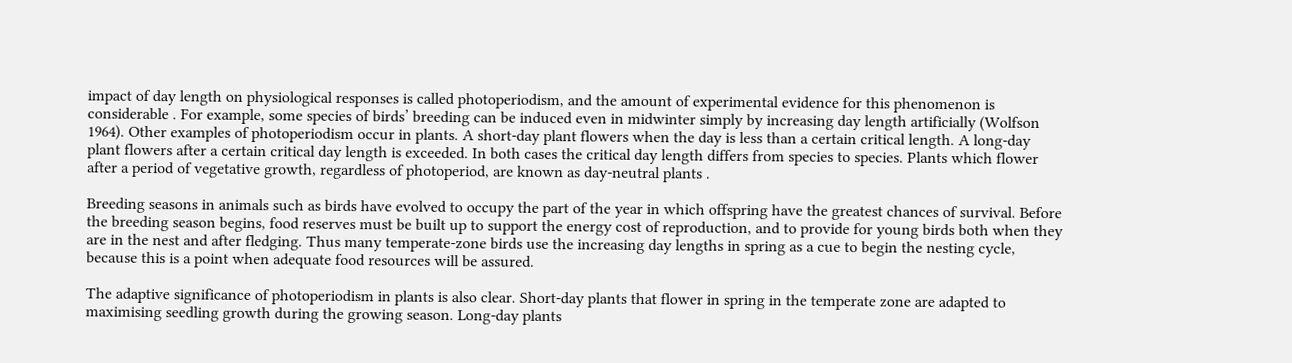impact of day length on physiological responses is called photoperiodism, and the amount of experimental evidence for this phenomenon is considerable . For example, some species of birds’ breeding can be induced even in midwinter simply by increasing day length artificially (Wolfson 1964). Other examples of photoperiodism occur in plants. A short-day plant flowers when the day is less than a certain critical length. A long-day plant flowers after a certain critical day length is exceeded. In both cases the critical day length differs from species to species. Plants which flower after a period of vegetative growth, regardless of photoperiod, are known as day-neutral plants .

Breeding seasons in animals such as birds have evolved to occupy the part of the year in which offspring have the greatest chances of survival. Before the breeding season begins, food reserves must be built up to support the energy cost of reproduction, and to provide for young birds both when they are in the nest and after fledging. Thus many temperate-zone birds use the increasing day lengths in spring as a cue to begin the nesting cycle, because this is a point when adequate food resources will be assured.

The adaptive significance of photoperiodism in plants is also clear. Short-day plants that flower in spring in the temperate zone are adapted to maximising seedling growth during the growing season. Long-day plants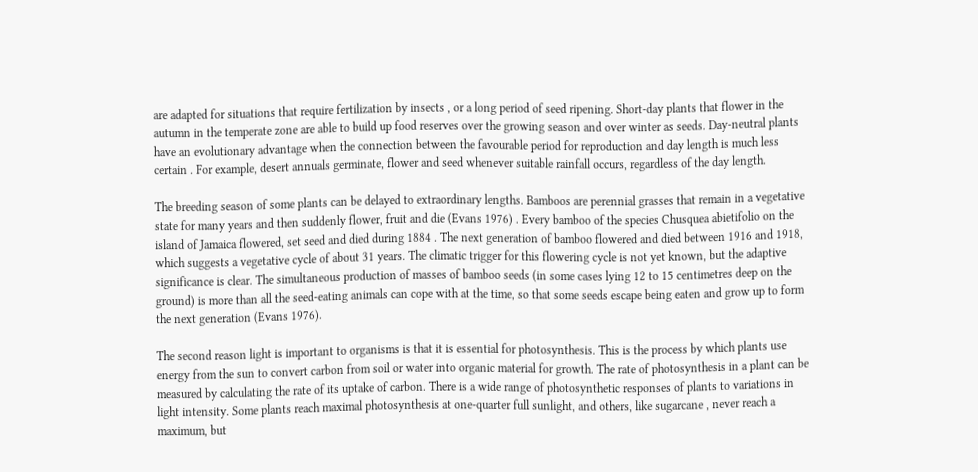are adapted for situations that require fertilization by insects , or a long period of seed ripening. Short-day plants that flower in the autumn in the temperate zone are able to build up food reserves over the growing season and over winter as seeds. Day-neutral plants have an evolutionary advantage when the connection between the favourable period for reproduction and day length is much less certain . For example, desert annuals germinate, flower and seed whenever suitable rainfall occurs, regardless of the day length.

The breeding season of some plants can be delayed to extraordinary lengths. Bamboos are perennial grasses that remain in a vegetative state for many years and then suddenly flower, fruit and die (Evans 1976) . Every bamboo of the species Chusquea abietifolio on the island of Jamaica flowered, set seed and died during 1884 . The next generation of bamboo flowered and died between 1916 and 1918, which suggests a vegetative cycle of about 31 years. The climatic trigger for this flowering cycle is not yet known, but the adaptive significance is clear. The simultaneous production of masses of bamboo seeds (in some cases lying 12 to 15 centimetres deep on the ground) is more than all the seed-eating animals can cope with at the time, so that some seeds escape being eaten and grow up to form the next generation (Evans 1976).

The second reason light is important to organisms is that it is essential for photosynthesis. This is the process by which plants use energy from the sun to convert carbon from soil or water into organic material for growth. The rate of photosynthesis in a plant can be measured by calculating the rate of its uptake of carbon. There is a wide range of photosynthetic responses of plants to variations in light intensity. Some plants reach maximal photosynthesis at one-quarter full sunlight, and others, like sugarcane , never reach a maximum, but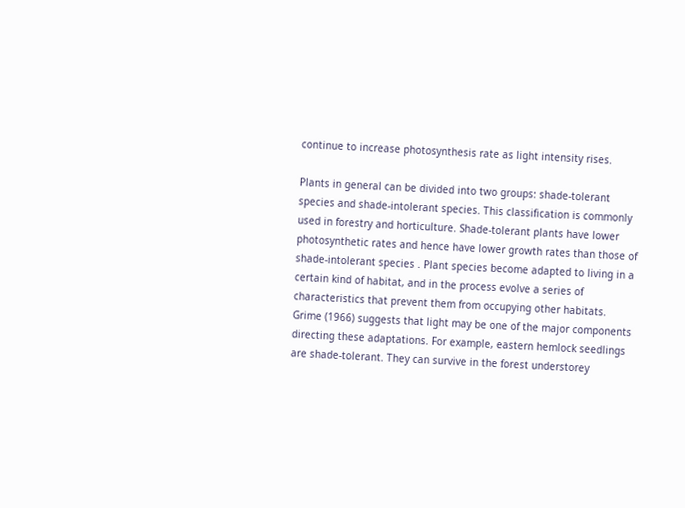continue to increase photosynthesis rate as light intensity rises.

Plants in general can be divided into two groups: shade-tolerant species and shade-intolerant species. This classification is commonly used in forestry and horticulture. Shade-tolerant plants have lower photosynthetic rates and hence have lower growth rates than those of shade-intolerant species . Plant species become adapted to living in a certain kind of habitat, and in the process evolve a series of characteristics that prevent them from occupying other habitats. Grime (1966) suggests that light may be one of the major components directing these adaptations. For example, eastern hemlock seedlings are shade-tolerant. They can survive in the forest understorey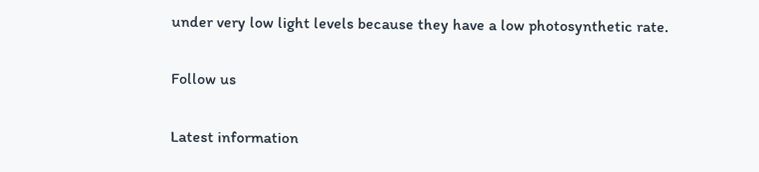under very low light levels because they have a low photosynthetic rate.

Follow us

Latest information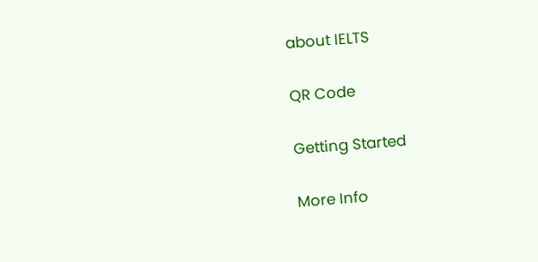about IELTS

QR Code

Getting Started

More Info